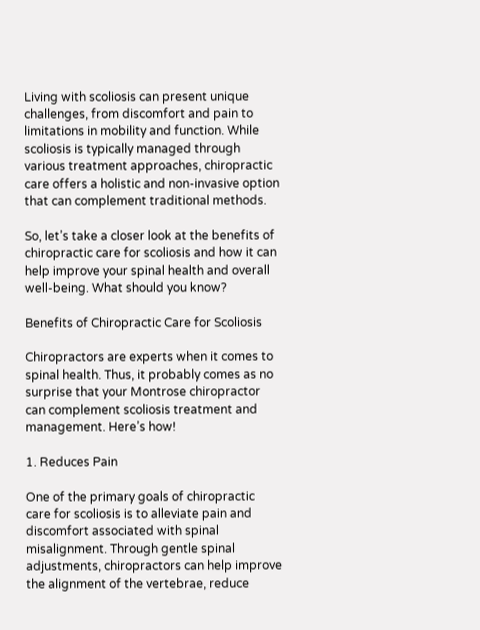Living with scoliosis can present unique challenges, from discomfort and pain to limitations in mobility and function. While scoliosis is typically managed through various treatment approaches, chiropractic care offers a holistic and non-invasive option that can complement traditional methods.

So, let’s take a closer look at the benefits of chiropractic care for scoliosis and how it can help improve your spinal health and overall well-being. What should you know?

Benefits of Chiropractic Care for Scoliosis

Chiropractors are experts when it comes to spinal health. Thus, it probably comes as no surprise that your Montrose chiropractor can complement scoliosis treatment and management. Here’s how!

1. Reduces Pain

One of the primary goals of chiropractic care for scoliosis is to alleviate pain and discomfort associated with spinal misalignment. Through gentle spinal adjustments, chiropractors can help improve the alignment of the vertebrae, reduce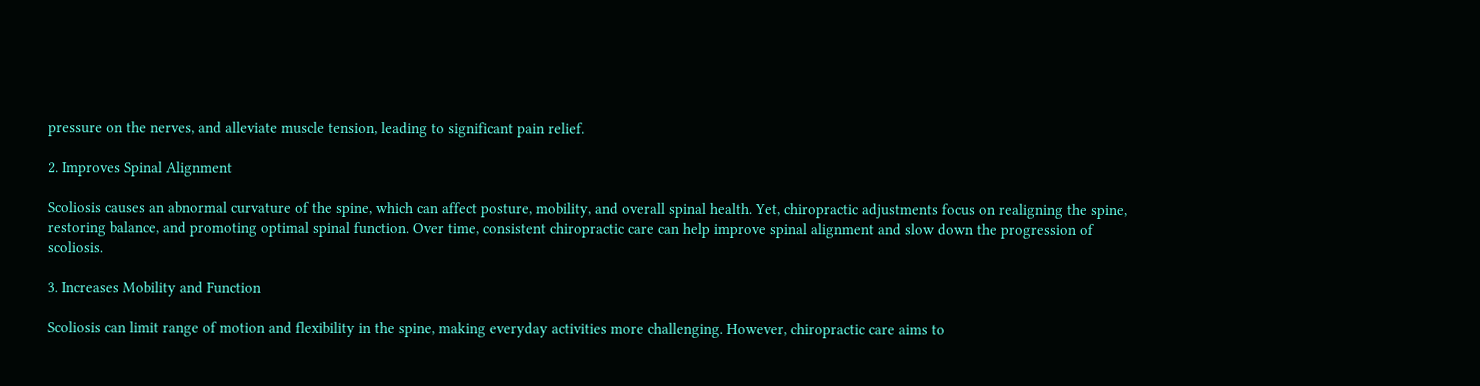pressure on the nerves, and alleviate muscle tension, leading to significant pain relief.

2. Improves Spinal Alignment

Scoliosis causes an abnormal curvature of the spine, which can affect posture, mobility, and overall spinal health. Yet, chiropractic adjustments focus on realigning the spine, restoring balance, and promoting optimal spinal function. Over time, consistent chiropractic care can help improve spinal alignment and slow down the progression of scoliosis.

3. Increases Mobility and Function

Scoliosis can limit range of motion and flexibility in the spine, making everyday activities more challenging. However, chiropractic care aims to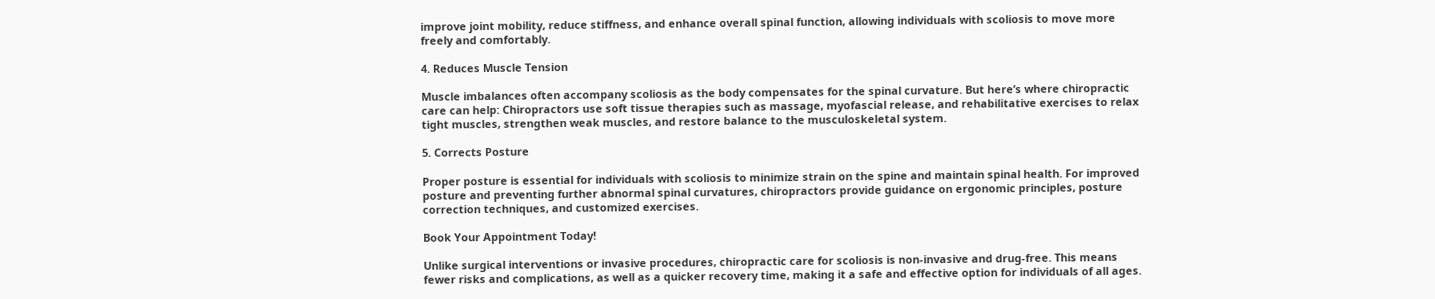improve joint mobility, reduce stiffness, and enhance overall spinal function, allowing individuals with scoliosis to move more freely and comfortably.

4. Reduces Muscle Tension

Muscle imbalances often accompany scoliosis as the body compensates for the spinal curvature. But here’s where chiropractic care can help: Chiropractors use soft tissue therapies such as massage, myofascial release, and rehabilitative exercises to relax tight muscles, strengthen weak muscles, and restore balance to the musculoskeletal system.

5. Corrects Posture

Proper posture is essential for individuals with scoliosis to minimize strain on the spine and maintain spinal health. For improved posture and preventing further abnormal spinal curvatures, chiropractors provide guidance on ergonomic principles, posture correction techniques, and customized exercises.

Book Your Appointment Today!

Unlike surgical interventions or invasive procedures, chiropractic care for scoliosis is non-invasive and drug-free. This means fewer risks and complications, as well as a quicker recovery time, making it a safe and effective option for individuals of all ages.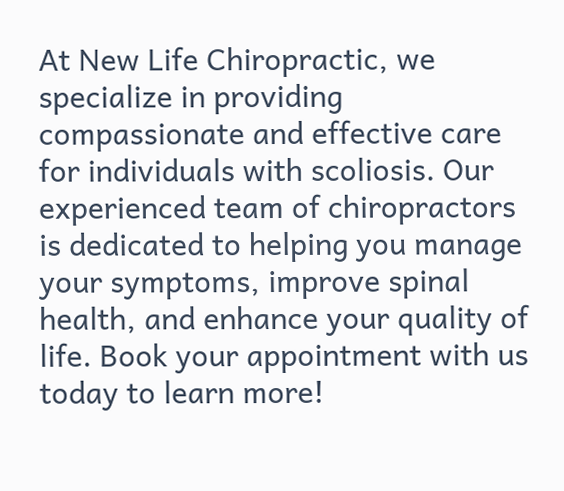At New Life Chiropractic, we specialize in providing compassionate and effective care for individuals with scoliosis. Our experienced team of chiropractors is dedicated to helping you manage your symptoms, improve spinal health, and enhance your quality of life. Book your appointment with us today to learn more!